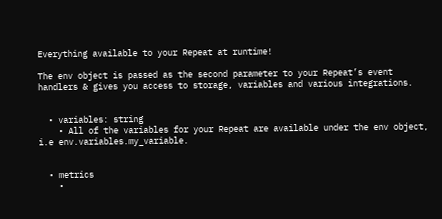Everything available to your Repeat at runtime!

The env object is passed as the second parameter to your Repeat’s event handlers & gives you access to storage, variables and various integrations.


  • variables: string
    • All of the variables for your Repeat are available under the env object, i.e env.variables.my_variable.


  • metrics
    •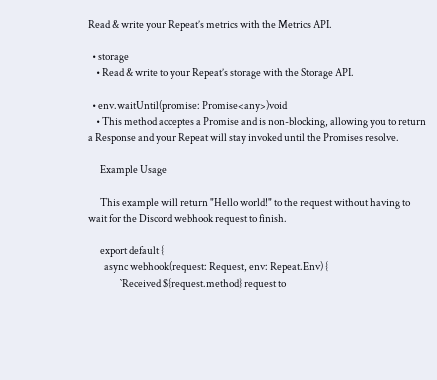Read & write your Repeat’s metrics with the Metrics API.

  • storage
    • Read & write to your Repeat’s storage with the Storage API.

  • env.waitUntil(promise: Promise<any>)void
    • This method acceptes a Promise and is non-blocking, allowing you to return a Response and your Repeat will stay invoked until the Promises resolve.

      Example Usage

      This example will return "Hello world!" to the request without having to wait for the Discord webhook request to finish.

      export default {
        async webhook(request: Request, env: Repeat.Env) {
                `Received ${request.method} request to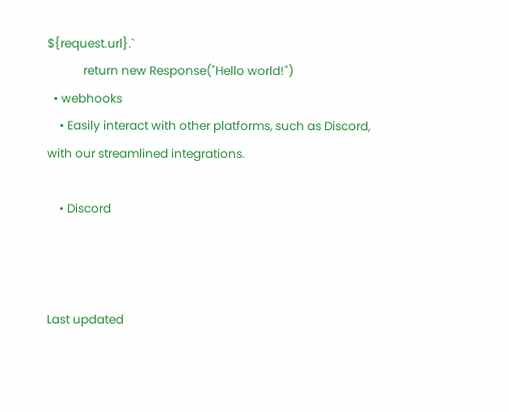${request.url}.`
            return new Response("Hello world!")
  • webhooks
    • Easily interact with other platforms, such as Discord, with our streamlined integrations.

    • Discord



Last updated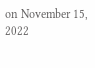on November 15, 2022